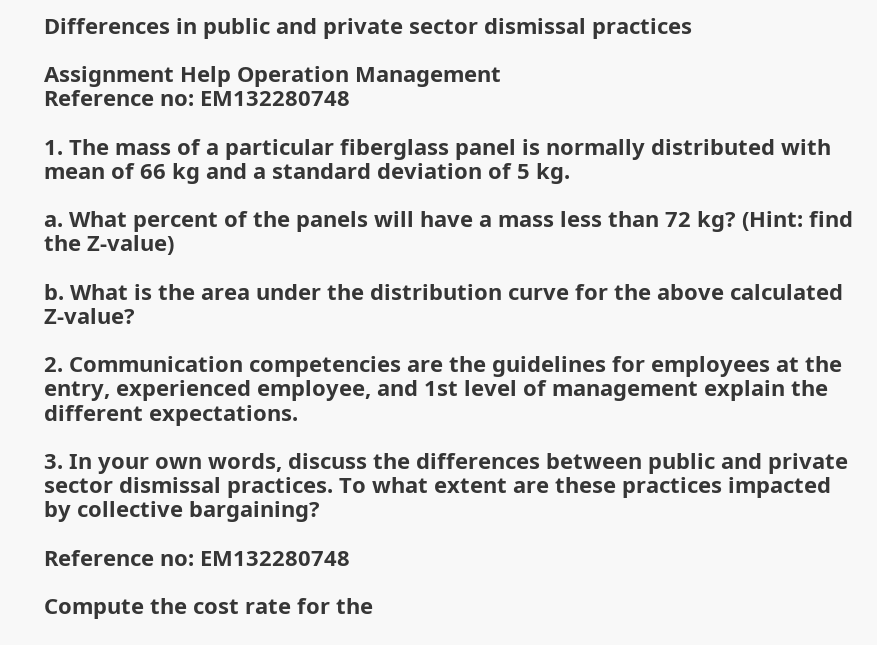Differences in public and private sector dismissal practices

Assignment Help Operation Management
Reference no: EM132280748

1. The mass of a particular fiberglass panel is normally distributed with mean of 66 kg and a standard deviation of 5 kg.

a. What percent of the panels will have a mass less than 72 kg? (Hint: find the Z-value)

b. What is the area under the distribution curve for the above calculated Z-value?

2. Communication competencies are the guidelines for employees at the entry, experienced employee, and 1st level of management explain the different expectations.

3. In your own words, discuss the differences between public and private sector dismissal practices. To what extent are these practices impacted by collective bargaining?

Reference no: EM132280748

Compute the cost rate for the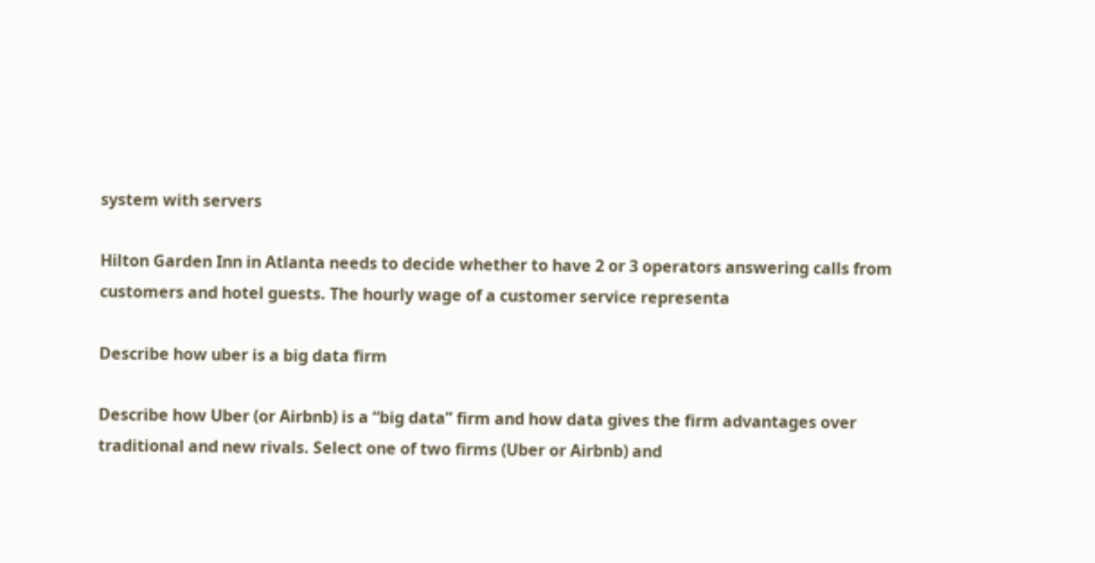system with servers

Hilton Garden Inn in Atlanta needs to decide whether to have 2 or 3 operators answering calls from customers and hotel guests. The hourly wage of a customer service representa

Describe how uber is a big data firm

Describe how Uber (or Airbnb) is a “big data” firm and how data gives the firm advantages over traditional and new rivals. Select one of two firms (Uber or Airbnb) and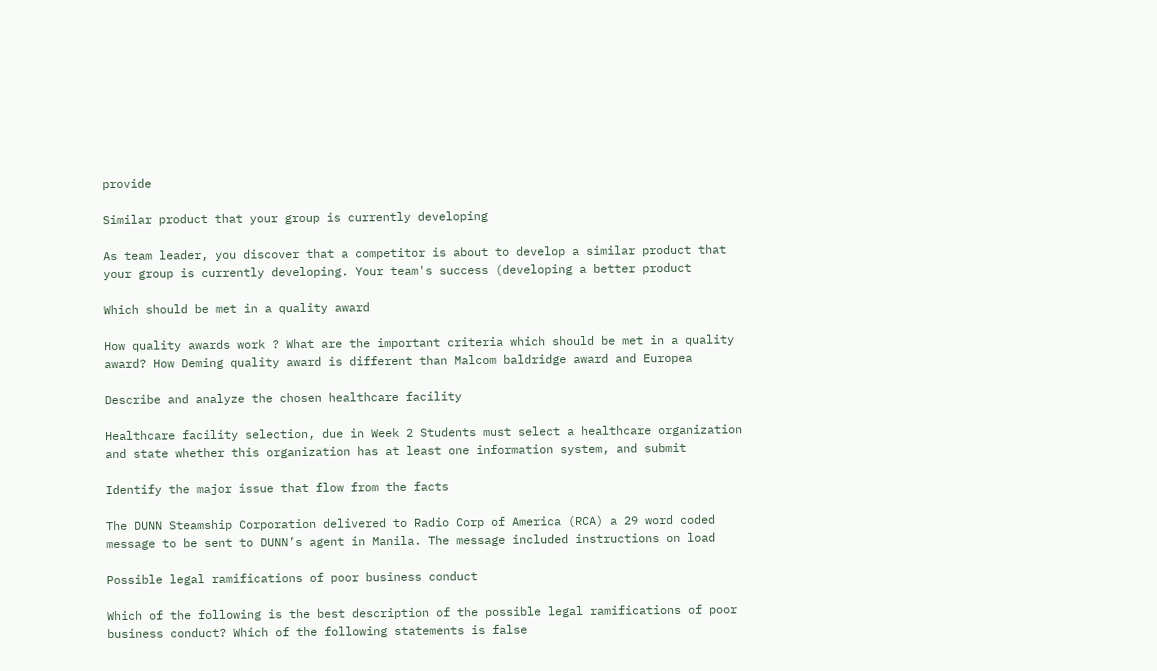provide

Similar product that your group is currently developing

As team leader, you discover that a competitor is about to develop a similar product that your group is currently developing. Your team's success (developing a better product

Which should be met in a quality award

How quality awards work ? What are the important criteria which should be met in a quality award? How Deming quality award is different than Malcom baldridge award and Europea

Describe and analyze the chosen healthcare facility

Healthcare facility selection, due in Week 2 Students must select a healthcare organization and state whether this organization has at least one information system, and submit

Identify the major issue that flow from the facts

The DUNN Steamship Corporation delivered to Radio Corp of America (RCA) a 29 word coded message to be sent to DUNN’s agent in Manila. The message included instructions on load

Possible legal ramifications of poor business conduct

Which of the following is the best description of the possible legal ramifications of poor business conduct? Which of the following statements is false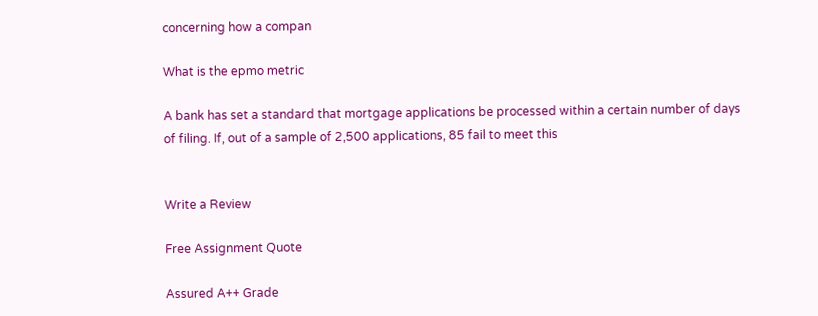concerning how a compan

What is the epmo metric

A bank has set a standard that mortgage applications be processed within a certain number of days of filing. If, out of a sample of 2,500 applications, 85 fail to meet this


Write a Review

Free Assignment Quote

Assured A++ Grade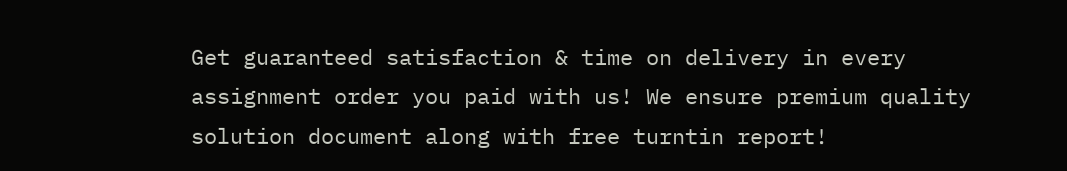Get guaranteed satisfaction & time on delivery in every assignment order you paid with us! We ensure premium quality solution document along with free turntin report!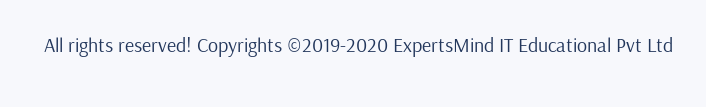All rights reserved! Copyrights ©2019-2020 ExpertsMind IT Educational Pvt Ltd